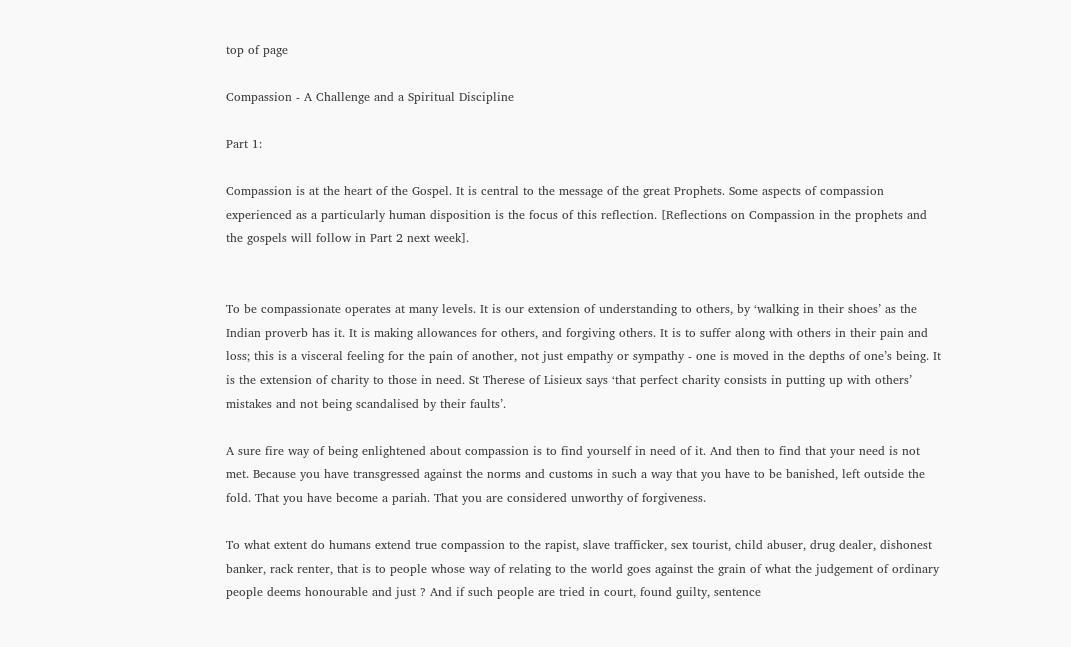top of page

Compassion - A Challenge and a Spiritual Discipline

Part 1:

Compassion is at the heart of the Gospel. It is central to the message of the great Prophets. Some aspects of compassion experienced as a particularly human disposition is the focus of this reflection. [Reflections on Compassion in the prophets and the gospels will follow in Part 2 next week].


To be compassionate operates at many levels. It is our extension of understanding to others, by ‘walking in their shoes’ as the Indian proverb has it. It is making allowances for others, and forgiving others. It is to suffer along with others in their pain and loss; this is a visceral feeling for the pain of another, not just empathy or sympathy - one is moved in the depths of one’s being. It is the extension of charity to those in need. St Therese of Lisieux says ‘that perfect charity consists in putting up with others’ mistakes and not being scandalised by their faults’.

A sure fire way of being enlightened about compassion is to find yourself in need of it. And then to find that your need is not met. Because you have transgressed against the norms and customs in such a way that you have to be banished, left outside the fold. That you have become a pariah. That you are considered unworthy of forgiveness.

To what extent do humans extend true compassion to the rapist, slave trafficker, sex tourist, child abuser, drug dealer, dishonest banker, rack renter, that is to people whose way of relating to the world goes against the grain of what the judgement of ordinary people deems honourable and just ? And if such people are tried in court, found guilty, sentence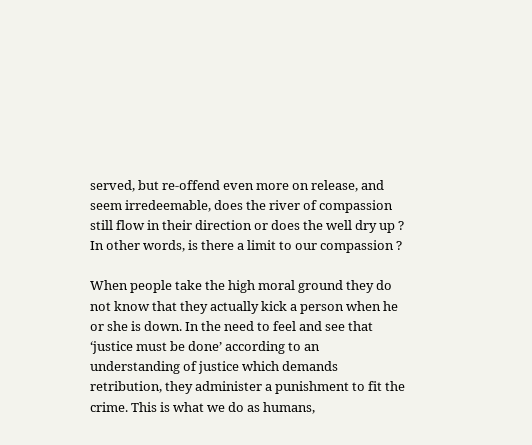served, but re-offend even more on release, and seem irredeemable, does the river of compassion still flow in their direction or does the well dry up ? In other words, is there a limit to our compassion ?

When people take the high moral ground they do not know that they actually kick a person when he or she is down. In the need to feel and see that ‘justice must be done’ according to an understanding of justice which demands retribution, they administer a punishment to fit the crime. This is what we do as humans,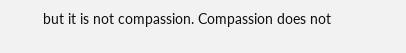but it is not compassion. Compassion does not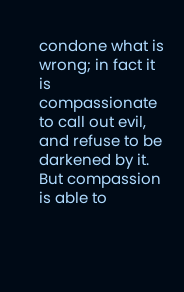condone what is wrong; in fact it is compassionate to call out evil, and refuse to be darkened by it. But compassion is able to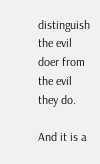distinguish the evil doer from the evil they do.

And it is a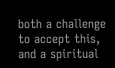both a challenge to accept this, and a spiritual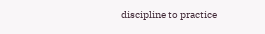discipline to practice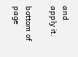and apply it.

bottom of page